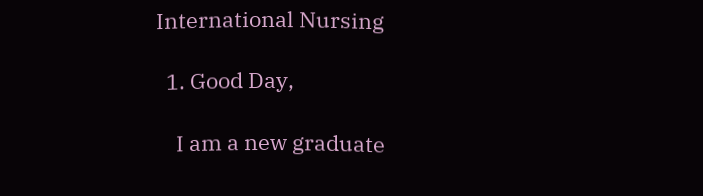International Nursing

  1. Good Day,

    I am a new graduate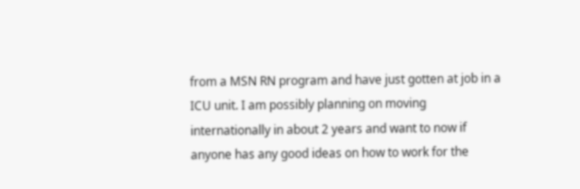from a MSN RN program and have just gotten at job in a ICU unit. I am possibly planning on moving internationally in about 2 years and want to now if anyone has any good ideas on how to work for the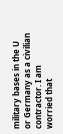military bases in the U or Germany as a civilian contractor. I am worried that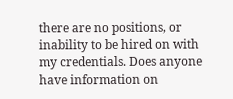there are no positions, or inability to be hired on with my credentials. Does anyone have information on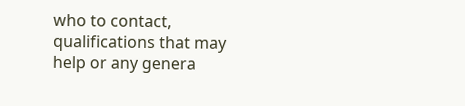who to contact, qualifications that may help or any genera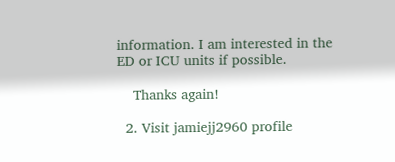information. I am interested in the ED or ICU units if possible.

    Thanks again!

  2. Visit jamiejj2960 profile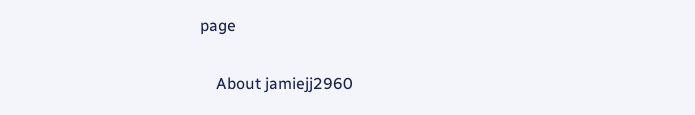page

    About jamiejj2960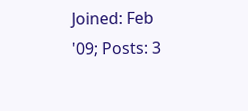Joined: Feb '09; Posts: 3